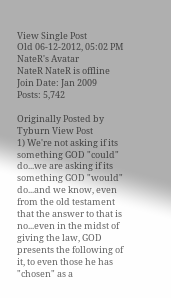View Single Post
Old 06-12-2012, 05:02 PM
NateR's Avatar
NateR NateR is offline
Join Date: Jan 2009
Posts: 5,742

Originally Posted by Tyburn View Post
1) We're not asking if its something GOD "could" do...we are asking if its something GOD "would" do...and we know, even from the old testament that the answer to that is no...even in the midst of giving the law, GOD presents the following of it, to even those he has "chosen" as a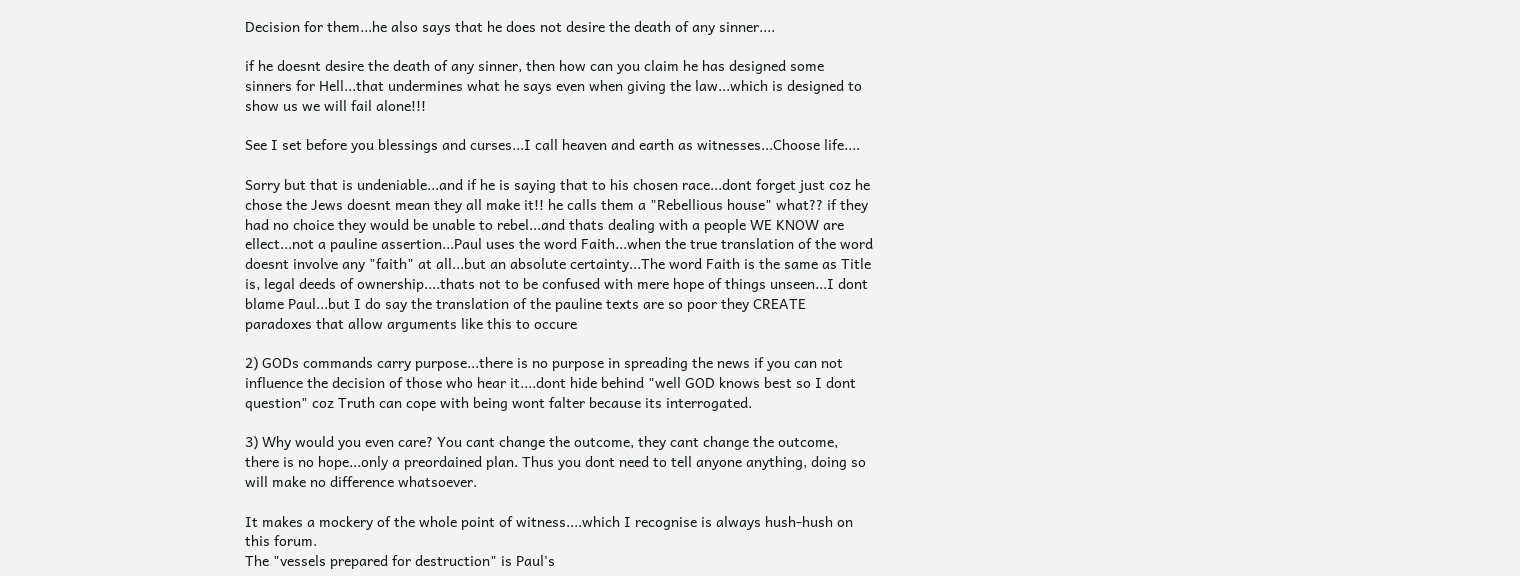Decision for them...he also says that he does not desire the death of any sinner....

if he doesnt desire the death of any sinner, then how can you claim he has designed some sinners for Hell...that undermines what he says even when giving the law...which is designed to show us we will fail alone!!!

See I set before you blessings and curses...I call heaven and earth as witnesses...Choose life....

Sorry but that is undeniable...and if he is saying that to his chosen race...dont forget just coz he chose the Jews doesnt mean they all make it!! he calls them a "Rebellious house" what?? if they had no choice they would be unable to rebel...and thats dealing with a people WE KNOW are ellect...not a pauline assertion...Paul uses the word Faith...when the true translation of the word doesnt involve any "faith" at all...but an absolute certainty...The word Faith is the same as Title is, legal deeds of ownership....thats not to be confused with mere hope of things unseen...I dont blame Paul...but I do say the translation of the pauline texts are so poor they CREATE paradoxes that allow arguments like this to occure

2) GODs commands carry purpose...there is no purpose in spreading the news if you can not influence the decision of those who hear it....dont hide behind "well GOD knows best so I dont question" coz Truth can cope with being wont falter because its interrogated.

3) Why would you even care? You cant change the outcome, they cant change the outcome, there is no hope...only a preordained plan. Thus you dont need to tell anyone anything, doing so will make no difference whatsoever.

It makes a mockery of the whole point of witness....which I recognise is always hush-hush on this forum.
The "vessels prepared for destruction" is Paul's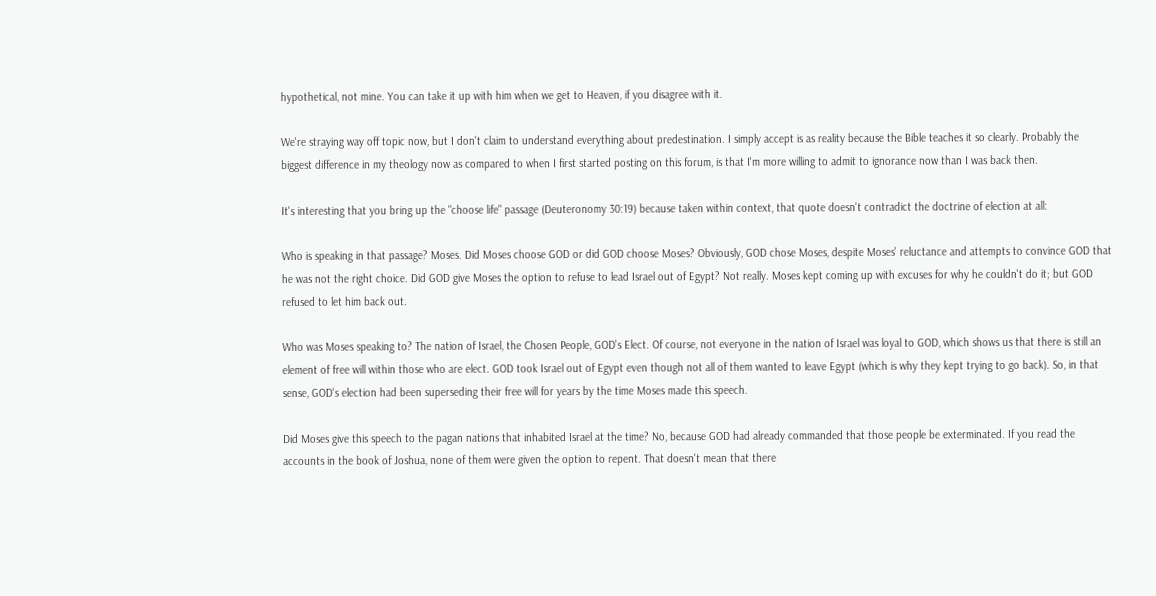hypothetical, not mine. You can take it up with him when we get to Heaven, if you disagree with it.

We're straying way off topic now, but I don't claim to understand everything about predestination. I simply accept is as reality because the Bible teaches it so clearly. Probably the biggest difference in my theology now as compared to when I first started posting on this forum, is that I'm more willing to admit to ignorance now than I was back then.

It's interesting that you bring up the "choose life" passage (Deuteronomy 30:19) because taken within context, that quote doesn't contradict the doctrine of election at all:

Who is speaking in that passage? Moses. Did Moses choose GOD or did GOD choose Moses? Obviously, GOD chose Moses, despite Moses' reluctance and attempts to convince GOD that he was not the right choice. Did GOD give Moses the option to refuse to lead Israel out of Egypt? Not really. Moses kept coming up with excuses for why he couldn't do it; but GOD refused to let him back out.

Who was Moses speaking to? The nation of Israel, the Chosen People, GOD's Elect. Of course, not everyone in the nation of Israel was loyal to GOD, which shows us that there is still an element of free will within those who are elect. GOD took Israel out of Egypt even though not all of them wanted to leave Egypt (which is why they kept trying to go back). So, in that sense, GOD's election had been superseding their free will for years by the time Moses made this speech.

Did Moses give this speech to the pagan nations that inhabited Israel at the time? No, because GOD had already commanded that those people be exterminated. If you read the accounts in the book of Joshua, none of them were given the option to repent. That doesn't mean that there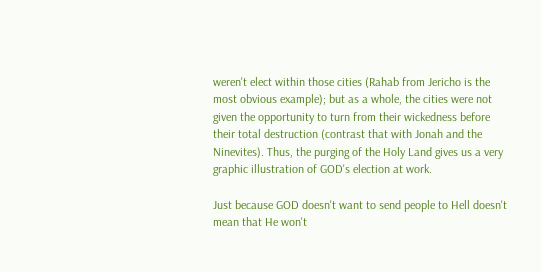weren't elect within those cities (Rahab from Jericho is the most obvious example); but as a whole, the cities were not given the opportunity to turn from their wickedness before their total destruction (contrast that with Jonah and the Ninevites). Thus, the purging of the Holy Land gives us a very graphic illustration of GOD's election at work.

Just because GOD doesn't want to send people to Hell doesn't mean that He won't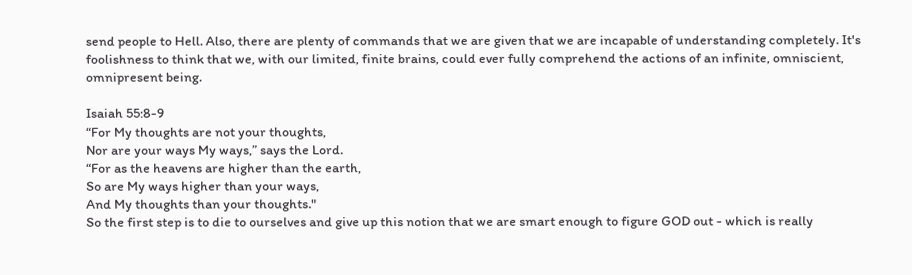send people to Hell. Also, there are plenty of commands that we are given that we are incapable of understanding completely. It's foolishness to think that we, with our limited, finite brains, could ever fully comprehend the actions of an infinite, omniscient, omnipresent being.

Isaiah 55:8-9
“For My thoughts are not your thoughts,
Nor are your ways My ways,” says the Lord.
“For as the heavens are higher than the earth,
So are My ways higher than your ways,
And My thoughts than your thoughts."
So the first step is to die to ourselves and give up this notion that we are smart enough to figure GOD out - which is really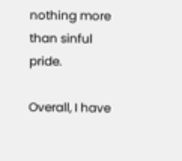nothing more than sinful pride.

Overall, I have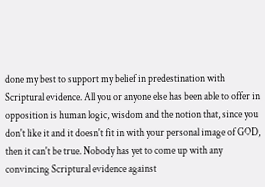done my best to support my belief in predestination with Scriptural evidence. All you or anyone else has been able to offer in opposition is human logic, wisdom and the notion that, since you don't like it and it doesn't fit in with your personal image of GOD, then it can't be true. Nobody has yet to come up with any convincing Scriptural evidence against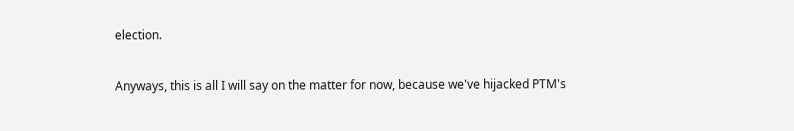election.

Anyways, this is all I will say on the matter for now, because we've hijacked PTM's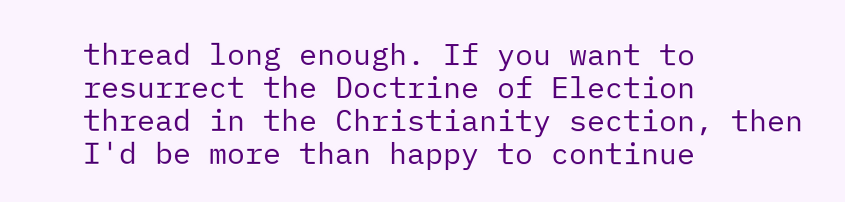thread long enough. If you want to resurrect the Doctrine of Election thread in the Christianity section, then I'd be more than happy to continue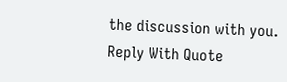the discussion with you.
Reply With Quote